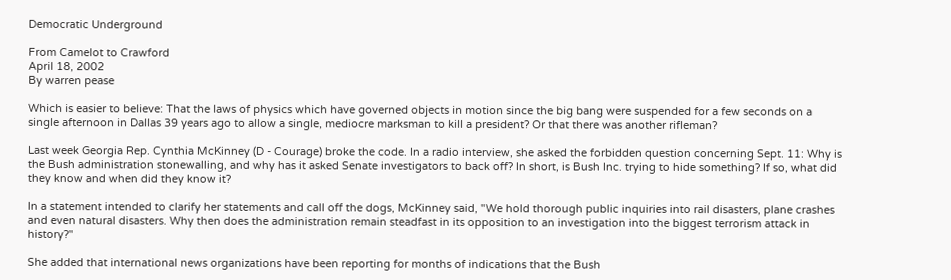Democratic Underground

From Camelot to Crawford
April 18, 2002
By warren pease

Which is easier to believe: That the laws of physics which have governed objects in motion since the big bang were suspended for a few seconds on a single afternoon in Dallas 39 years ago to allow a single, mediocre marksman to kill a president? Or that there was another rifleman?

Last week Georgia Rep. Cynthia McKinney (D - Courage) broke the code. In a radio interview, she asked the forbidden question concerning Sept. 11: Why is the Bush administration stonewalling, and why has it asked Senate investigators to back off? In short, is Bush Inc. trying to hide something? If so, what did they know and when did they know it?

In a statement intended to clarify her statements and call off the dogs, McKinney said, "We hold thorough public inquiries into rail disasters, plane crashes and even natural disasters. Why then does the administration remain steadfast in its opposition to an investigation into the biggest terrorism attack in history?"

She added that international news organizations have been reporting for months of indications that the Bush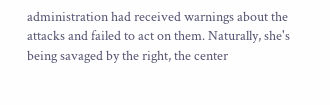administration had received warnings about the attacks and failed to act on them. Naturally, she's being savaged by the right, the center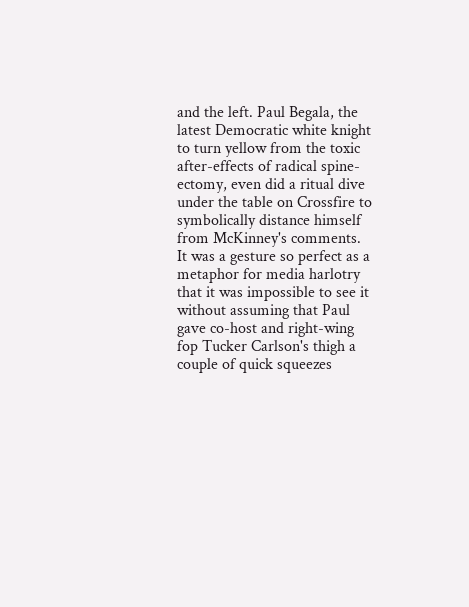and the left. Paul Begala, the latest Democratic white knight to turn yellow from the toxic after-effects of radical spine-ectomy, even did a ritual dive under the table on Crossfire to symbolically distance himself from McKinney's comments. It was a gesture so perfect as a metaphor for media harlotry that it was impossible to see it without assuming that Paul gave co-host and right-wing fop Tucker Carlson's thigh a couple of quick squeezes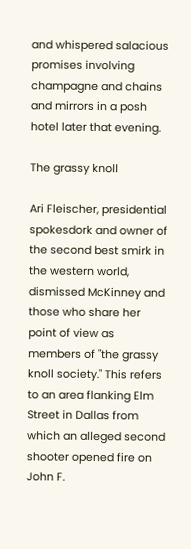and whispered salacious promises involving champagne and chains and mirrors in a posh hotel later that evening.

The grassy knoll

Ari Fleischer, presidential spokesdork and owner of the second best smirk in the western world, dismissed McKinney and those who share her point of view as members of "the grassy knoll society." This refers to an area flanking Elm Street in Dallas from which an alleged second shooter opened fire on John F.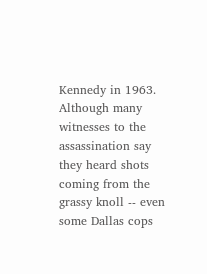Kennedy in 1963. Although many witnesses to the assassination say they heard shots coming from the grassy knoll -- even some Dallas cops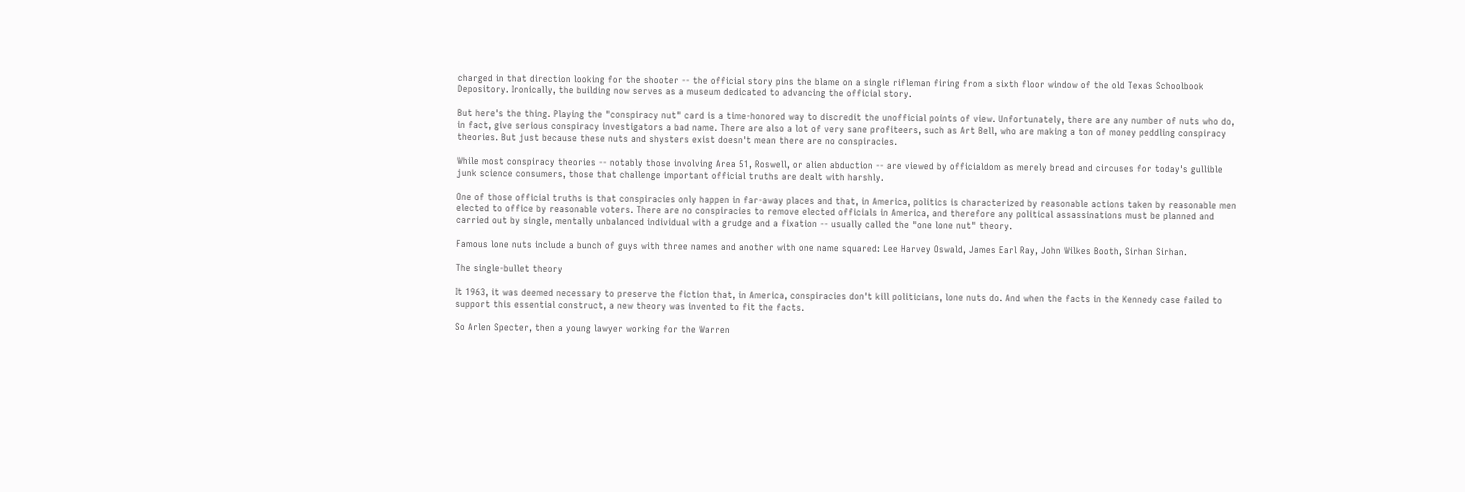charged in that direction looking for the shooter -- the official story pins the blame on a single rifleman firing from a sixth floor window of the old Texas Schoolbook Depository. Ironically, the building now serves as a museum dedicated to advancing the official story.

But here's the thing. Playing the "conspiracy nut" card is a time-honored way to discredit the unofficial points of view. Unfortunately, there are any number of nuts who do, in fact, give serious conspiracy investigators a bad name. There are also a lot of very sane profiteers, such as Art Bell, who are making a ton of money peddling conspiracy theories. But just because these nuts and shysters exist doesn't mean there are no conspiracies.

While most conspiracy theories -- notably those involving Area 51, Roswell, or alien abduction -- are viewed by officialdom as merely bread and circuses for today's gullible junk science consumers, those that challenge important official truths are dealt with harshly.

One of those official truths is that conspiracies only happen in far-away places and that, in America, politics is characterized by reasonable actions taken by reasonable men elected to office by reasonable voters. There are no conspiracies to remove elected officials in America, and therefore any political assassinations must be planned and carried out by single, mentally unbalanced individual with a grudge and a fixation -- usually called the "one lone nut" theory.

Famous lone nuts include a bunch of guys with three names and another with one name squared: Lee Harvey Oswald, James Earl Ray, John Wilkes Booth, Sirhan Sirhan.

The single-bullet theory

It 1963, it was deemed necessary to preserve the fiction that, in America, conspiracies don't kill politicians, lone nuts do. And when the facts in the Kennedy case failed to support this essential construct, a new theory was invented to fit the facts.

So Arlen Specter, then a young lawyer working for the Warren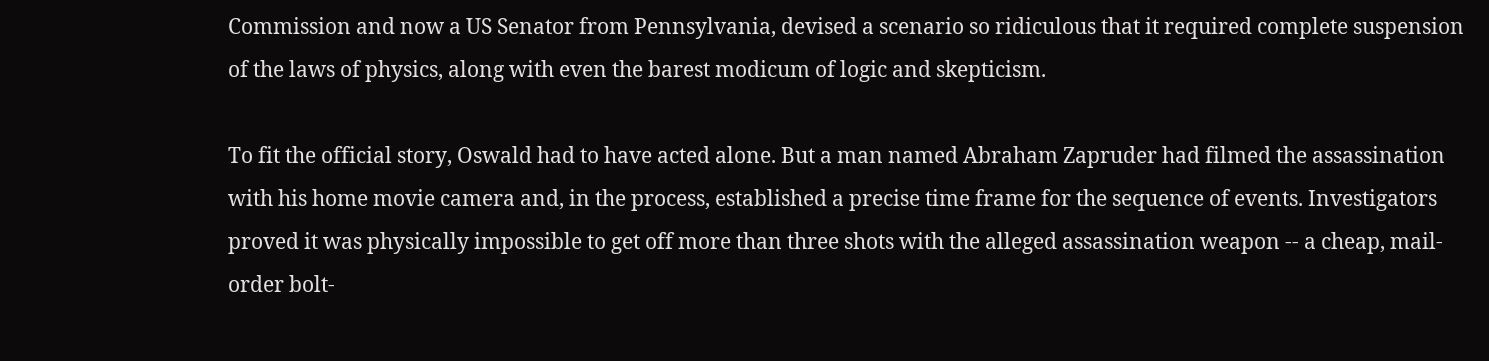Commission and now a US Senator from Pennsylvania, devised a scenario so ridiculous that it required complete suspension of the laws of physics, along with even the barest modicum of logic and skepticism.

To fit the official story, Oswald had to have acted alone. But a man named Abraham Zapruder had filmed the assassination with his home movie camera and, in the process, established a precise time frame for the sequence of events. Investigators proved it was physically impossible to get off more than three shots with the alleged assassination weapon -- a cheap, mail-order bolt-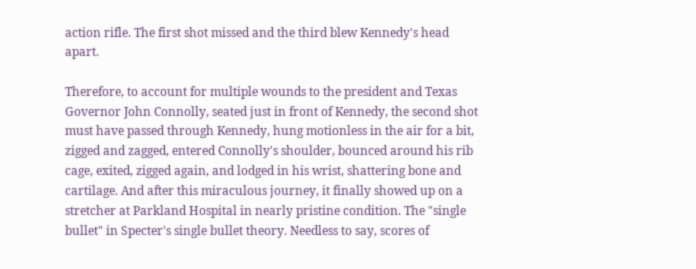action rifle. The first shot missed and the third blew Kennedy's head apart.

Therefore, to account for multiple wounds to the president and Texas Governor John Connolly, seated just in front of Kennedy, the second shot must have passed through Kennedy, hung motionless in the air for a bit, zigged and zagged, entered Connolly's shoulder, bounced around his rib cage, exited, zigged again, and lodged in his wrist, shattering bone and cartilage. And after this miraculous journey, it finally showed up on a stretcher at Parkland Hospital in nearly pristine condition. The "single bullet" in Specter's single bullet theory. Needless to say, scores of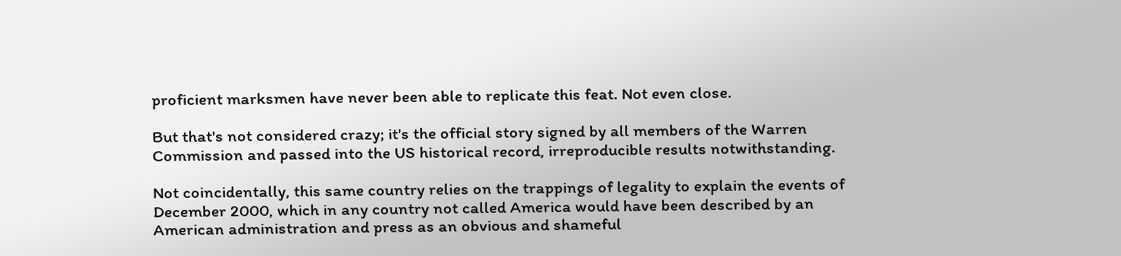proficient marksmen have never been able to replicate this feat. Not even close.

But that's not considered crazy; it's the official story signed by all members of the Warren Commission and passed into the US historical record, irreproducible results notwithstanding.

Not coincidentally, this same country relies on the trappings of legality to explain the events of December 2000, which in any country not called America would have been described by an American administration and press as an obvious and shameful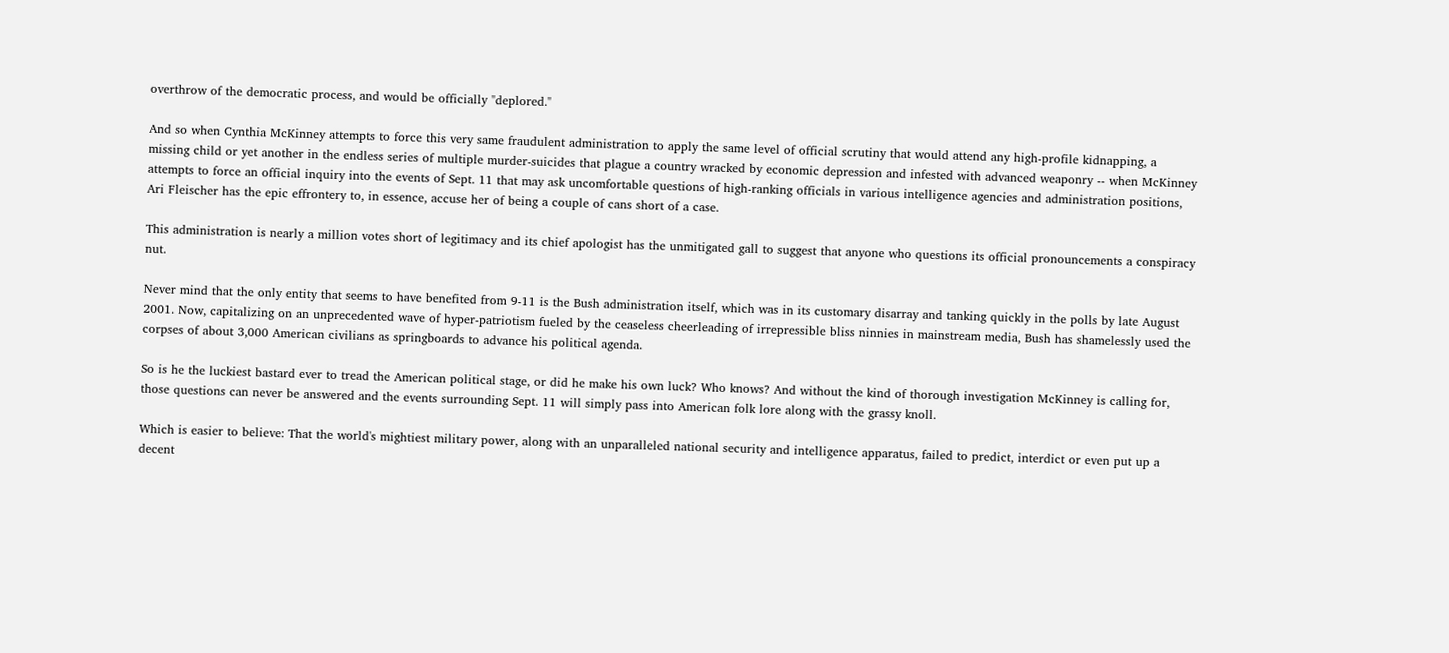overthrow of the democratic process, and would be officially "deplored."

And so when Cynthia McKinney attempts to force this very same fraudulent administration to apply the same level of official scrutiny that would attend any high-profile kidnapping, a missing child or yet another in the endless series of multiple murder-suicides that plague a country wracked by economic depression and infested with advanced weaponry -- when McKinney attempts to force an official inquiry into the events of Sept. 11 that may ask uncomfortable questions of high-ranking officials in various intelligence agencies and administration positions, Ari Fleischer has the epic effrontery to, in essence, accuse her of being a couple of cans short of a case.

This administration is nearly a million votes short of legitimacy and its chief apologist has the unmitigated gall to suggest that anyone who questions its official pronouncements a conspiracy nut.

Never mind that the only entity that seems to have benefited from 9-11 is the Bush administration itself, which was in its customary disarray and tanking quickly in the polls by late August 2001. Now, capitalizing on an unprecedented wave of hyper-patriotism fueled by the ceaseless cheerleading of irrepressible bliss ninnies in mainstream media, Bush has shamelessly used the corpses of about 3,000 American civilians as springboards to advance his political agenda.

So is he the luckiest bastard ever to tread the American political stage, or did he make his own luck? Who knows? And without the kind of thorough investigation McKinney is calling for, those questions can never be answered and the events surrounding Sept. 11 will simply pass into American folk lore along with the grassy knoll.

Which is easier to believe: That the world's mightiest military power, along with an unparalleled national security and intelligence apparatus, failed to predict, interdict or even put up a decent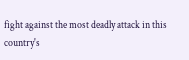fight against the most deadly attack in this country's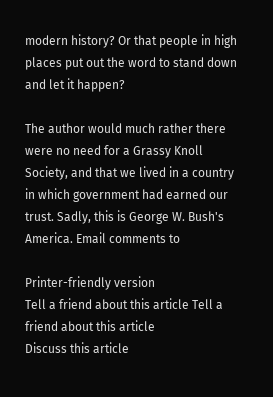modern history? Or that people in high places put out the word to stand down and let it happen?

The author would much rather there were no need for a Grassy Knoll Society, and that we lived in a country in which government had earned our trust. Sadly, this is George W. Bush's America. Email comments to

Printer-friendly version
Tell a friend about this article Tell a friend about this article
Discuss this article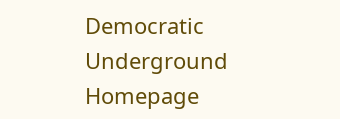Democratic Underground Homepage